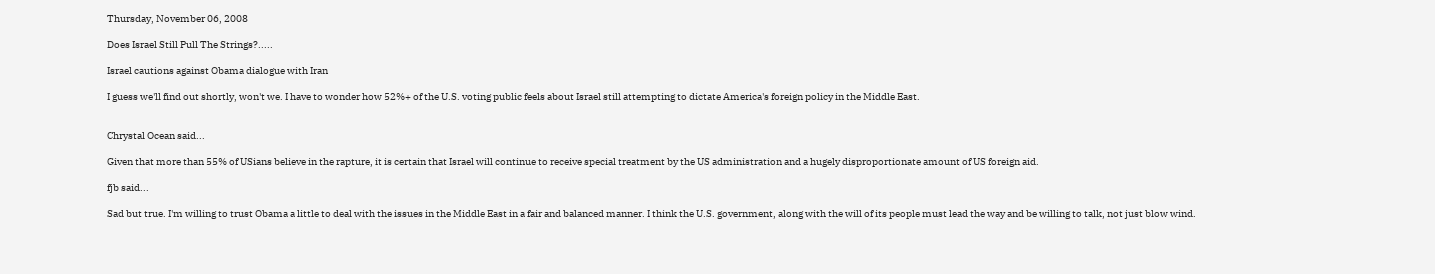Thursday, November 06, 2008

Does Israel Still Pull The Strings?.....

Israel cautions against Obama dialogue with Iran

I guess we'll find out shortly, won't we. I have to wonder how 52%+ of the U.S. voting public feels about Israel still attempting to dictate America's foreign policy in the Middle East.


Chrystal Ocean said...

Given that more than 55% of USians believe in the rapture, it is certain that Israel will continue to receive special treatment by the US administration and a hugely disproportionate amount of US foreign aid.

fjb said...

Sad but true. I'm willing to trust Obama a little to deal with the issues in the Middle East in a fair and balanced manner. I think the U.S. government, along with the will of its people must lead the way and be willing to talk, not just blow wind.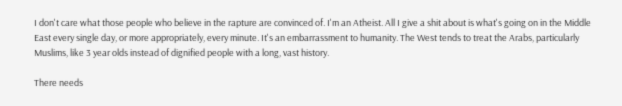I don't care what those people who believe in the rapture are convinced of. I'm an Atheist. All I give a shit about is what's going on in the Middle East every single day, or more appropriately, every minute. It's an embarrassment to humanity. The West tends to treat the Arabs, particularly Muslims, like 3 year olds instead of dignified people with a long, vast history.

There needs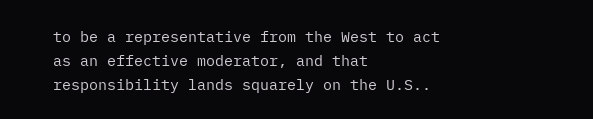to be a representative from the West to act as an effective moderator, and that responsibility lands squarely on the U.S..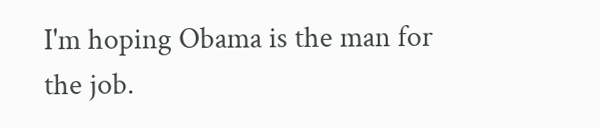I'm hoping Obama is the man for the job.